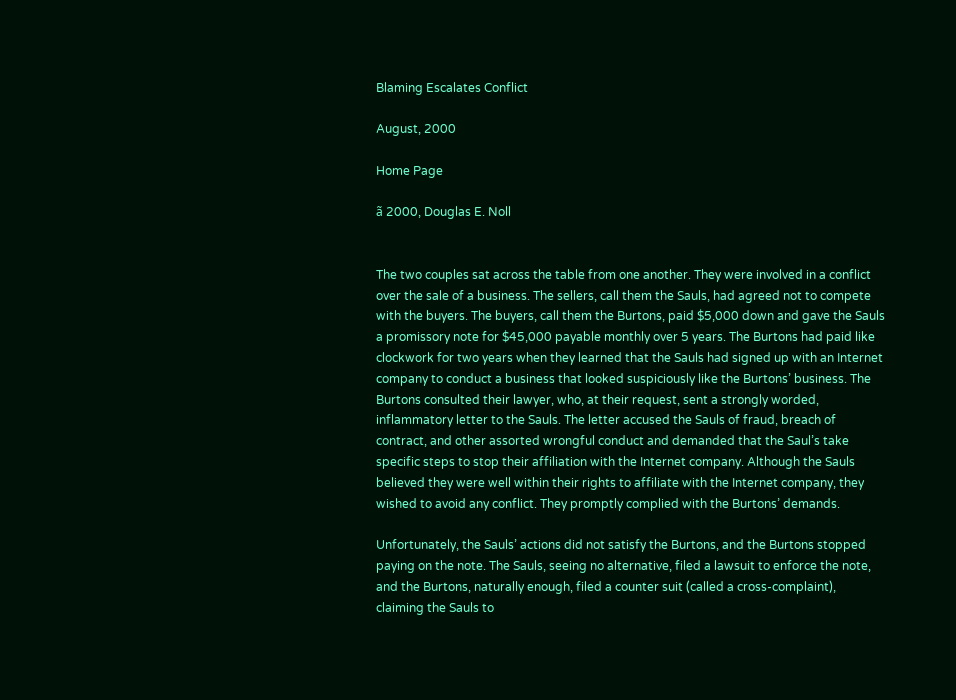Blaming Escalates Conflict

August, 2000

Home Page

ã 2000, Douglas E. Noll


The two couples sat across the table from one another. They were involved in a conflict over the sale of a business. The sellers, call them the Sauls, had agreed not to compete with the buyers. The buyers, call them the Burtons, paid $5,000 down and gave the Sauls a promissory note for $45,000 payable monthly over 5 years. The Burtons had paid like clockwork for two years when they learned that the Sauls had signed up with an Internet company to conduct a business that looked suspiciously like the Burtons’ business. The Burtons consulted their lawyer, who, at their request, sent a strongly worded, inflammatory letter to the Sauls. The letter accused the Sauls of fraud, breach of contract, and other assorted wrongful conduct and demanded that the Saul’s take specific steps to stop their affiliation with the Internet company. Although the Sauls believed they were well within their rights to affiliate with the Internet company, they wished to avoid any conflict. They promptly complied with the Burtons’ demands.

Unfortunately, the Sauls’ actions did not satisfy the Burtons, and the Burtons stopped paying on the note. The Sauls, seeing no alternative, filed a lawsuit to enforce the note, and the Burtons, naturally enough, filed a counter suit (called a cross-complaint), claiming the Sauls to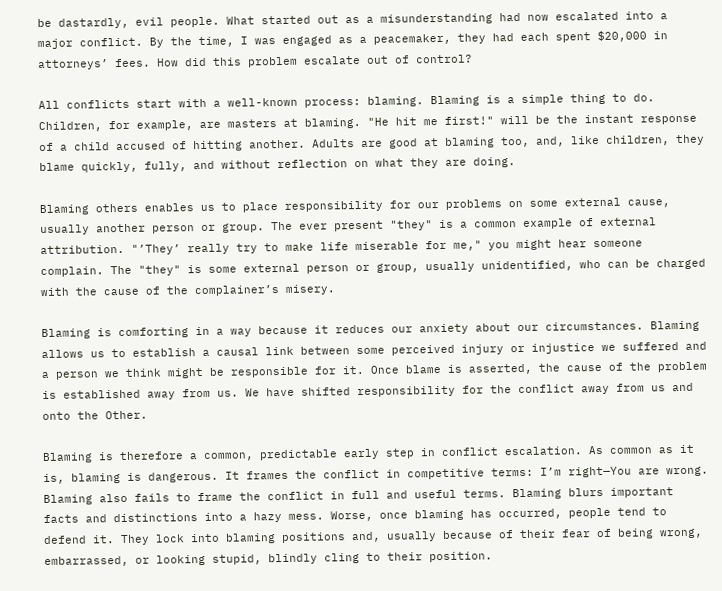be dastardly, evil people. What started out as a misunderstanding had now escalated into a major conflict. By the time, I was engaged as a peacemaker, they had each spent $20,000 in attorneys’ fees. How did this problem escalate out of control?

All conflicts start with a well-known process: blaming. Blaming is a simple thing to do. Children, for example, are masters at blaming. "He hit me first!" will be the instant response of a child accused of hitting another. Adults are good at blaming too, and, like children, they blame quickly, fully, and without reflection on what they are doing.

Blaming others enables us to place responsibility for our problems on some external cause, usually another person or group. The ever present "they" is a common example of external attribution. "’They’ really try to make life miserable for me," you might hear someone complain. The "they" is some external person or group, usually unidentified, who can be charged with the cause of the complainer’s misery.

Blaming is comforting in a way because it reduces our anxiety about our circumstances. Blaming allows us to establish a causal link between some perceived injury or injustice we suffered and a person we think might be responsible for it. Once blame is asserted, the cause of the problem is established away from us. We have shifted responsibility for the conflict away from us and onto the Other.

Blaming is therefore a common, predictable early step in conflict escalation. As common as it is, blaming is dangerous. It frames the conflict in competitive terms: I’m right—You are wrong. Blaming also fails to frame the conflict in full and useful terms. Blaming blurs important facts and distinctions into a hazy mess. Worse, once blaming has occurred, people tend to defend it. They lock into blaming positions and, usually because of their fear of being wrong, embarrassed, or looking stupid, blindly cling to their position.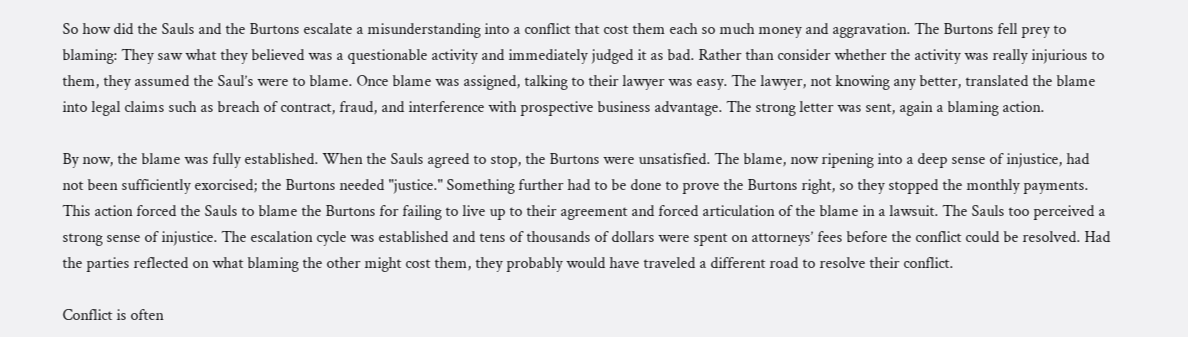So how did the Sauls and the Burtons escalate a misunderstanding into a conflict that cost them each so much money and aggravation. The Burtons fell prey to blaming: They saw what they believed was a questionable activity and immediately judged it as bad. Rather than consider whether the activity was really injurious to them, they assumed the Saul’s were to blame. Once blame was assigned, talking to their lawyer was easy. The lawyer, not knowing any better, translated the blame into legal claims such as breach of contract, fraud, and interference with prospective business advantage. The strong letter was sent, again a blaming action.

By now, the blame was fully established. When the Sauls agreed to stop, the Burtons were unsatisfied. The blame, now ripening into a deep sense of injustice, had not been sufficiently exorcised; the Burtons needed "justice." Something further had to be done to prove the Burtons right, so they stopped the monthly payments. This action forced the Sauls to blame the Burtons for failing to live up to their agreement and forced articulation of the blame in a lawsuit. The Sauls too perceived a strong sense of injustice. The escalation cycle was established and tens of thousands of dollars were spent on attorneys’ fees before the conflict could be resolved. Had the parties reflected on what blaming the other might cost them, they probably would have traveled a different road to resolve their conflict.

Conflict is often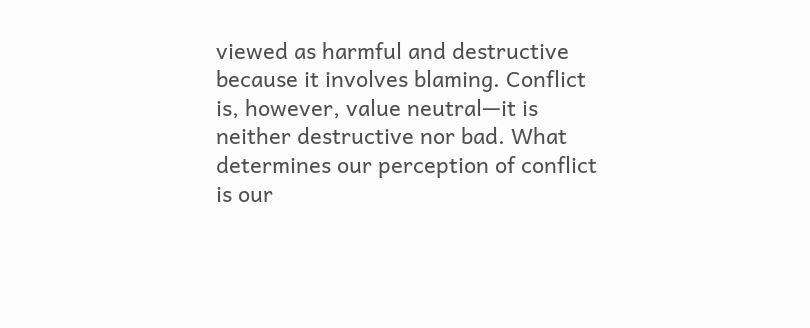viewed as harmful and destructive because it involves blaming. Conflict is, however, value neutral—it is neither destructive nor bad. What determines our perception of conflict is our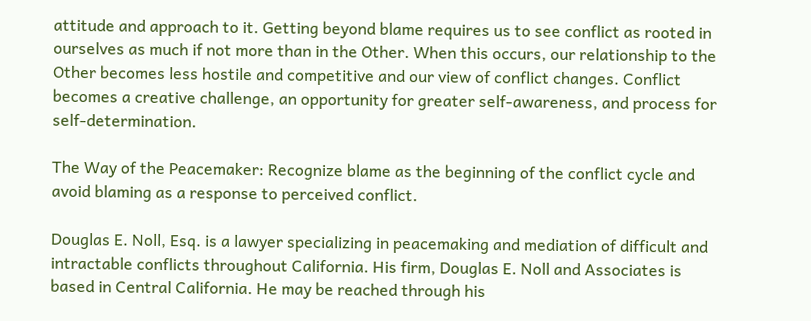attitude and approach to it. Getting beyond blame requires us to see conflict as rooted in ourselves as much if not more than in the Other. When this occurs, our relationship to the Other becomes less hostile and competitive and our view of conflict changes. Conflict becomes a creative challenge, an opportunity for greater self-awareness, and process for self-determination.

The Way of the Peacemaker: Recognize blame as the beginning of the conflict cycle and avoid blaming as a response to perceived conflict.

Douglas E. Noll, Esq. is a lawyer specializing in peacemaking and mediation of difficult and intractable conflicts throughout California. His firm, Douglas E. Noll and Associates is based in Central California. He may be reached through his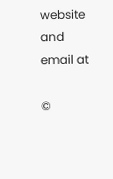website and email at

©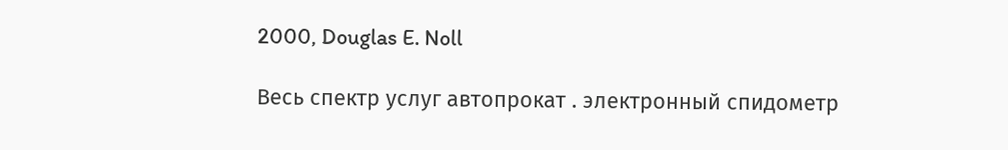2000, Douglas E. Noll

Весь спектр услуг автопрокат . электронный спидометр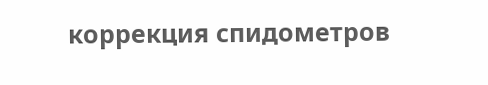коррекция спидометров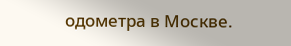одометра в Москве.